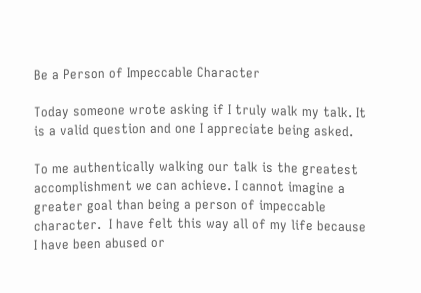Be a Person of Impeccable Character

Today someone wrote asking if I truly walk my talk. It is a valid question and one I appreciate being asked.

To me authentically walking our talk is the greatest accomplishment we can achieve. I cannot imagine a greater goal than being a person of impeccable character.  I have felt this way all of my life because I have been abused or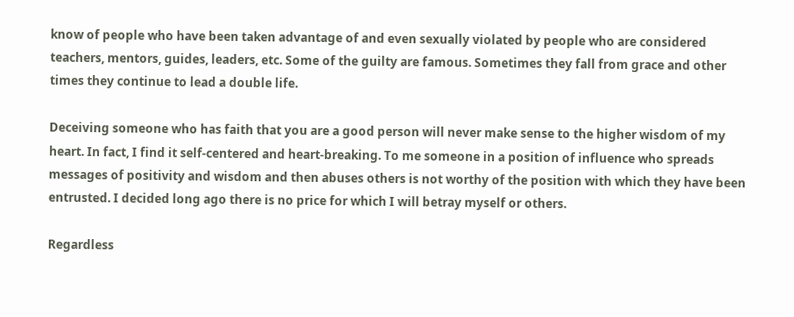know of people who have been taken advantage of and even sexually violated by people who are considered  teachers, mentors, guides, leaders, etc. Some of the guilty are famous. Sometimes they fall from grace and other times they continue to lead a double life.

Deceiving someone who has faith that you are a good person will never make sense to the higher wisdom of my heart. In fact, I find it self-centered and heart-breaking. To me someone in a position of influence who spreads messages of positivity and wisdom and then abuses others is not worthy of the position with which they have been entrusted. I decided long ago there is no price for which I will betray myself or others.

Regardless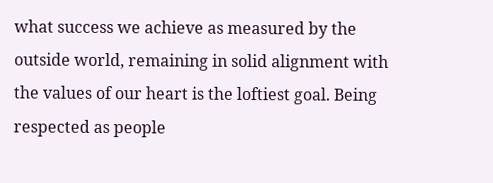what success we achieve as measured by the outside world, remaining in solid alignment with the values of our heart is the loftiest goal. Being respected as people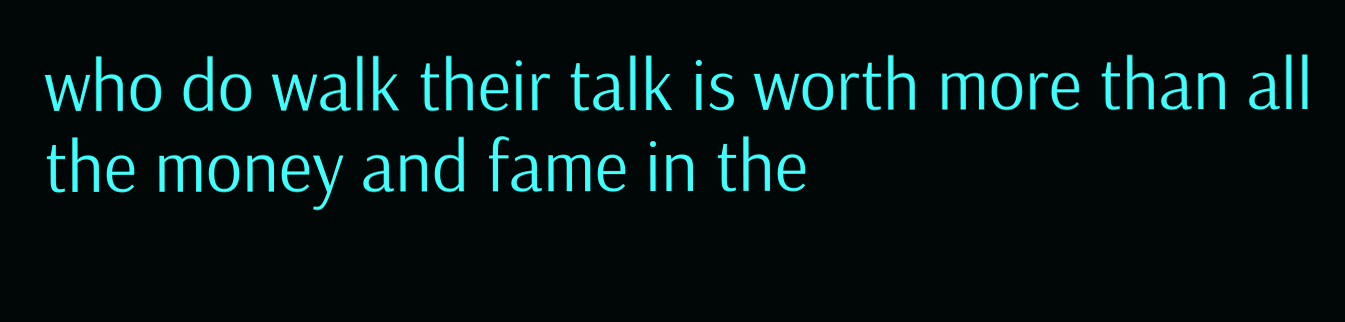who do walk their talk is worth more than all the money and fame in the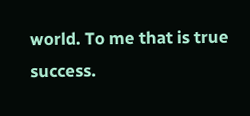world. To me that is true success.